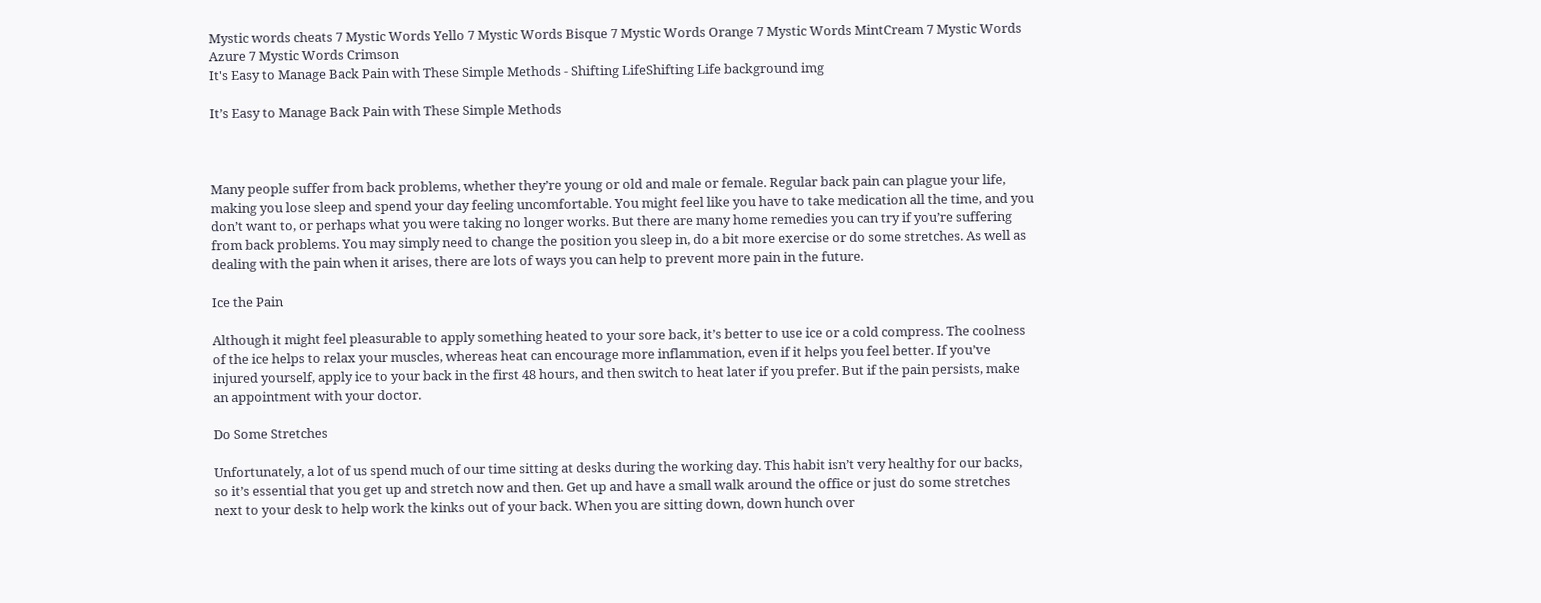Mystic words cheats 7 Mystic Words Yello 7 Mystic Words Bisque 7 Mystic Words Orange 7 Mystic Words MintCream 7 Mystic Words Azure 7 Mystic Words Crimson
It's Easy to Manage Back Pain with These Simple Methods - Shifting LifeShifting Life background img

It’s Easy to Manage Back Pain with These Simple Methods



Many people suffer from back problems, whether they’re young or old and male or female. Regular back pain can plague your life, making you lose sleep and spend your day feeling uncomfortable. You might feel like you have to take medication all the time, and you don’t want to, or perhaps what you were taking no longer works. But there are many home remedies you can try if you’re suffering from back problems. You may simply need to change the position you sleep in, do a bit more exercise or do some stretches. As well as dealing with the pain when it arises, there are lots of ways you can help to prevent more pain in the future.

Ice the Pain

Although it might feel pleasurable to apply something heated to your sore back, it’s better to use ice or a cold compress. The coolness of the ice helps to relax your muscles, whereas heat can encourage more inflammation, even if it helps you feel better. If you’ve injured yourself, apply ice to your back in the first 48 hours, and then switch to heat later if you prefer. But if the pain persists, make an appointment with your doctor.

Do Some Stretches

Unfortunately, a lot of us spend much of our time sitting at desks during the working day. This habit isn’t very healthy for our backs, so it’s essential that you get up and stretch now and then. Get up and have a small walk around the office or just do some stretches next to your desk to help work the kinks out of your back. When you are sitting down, down hunch over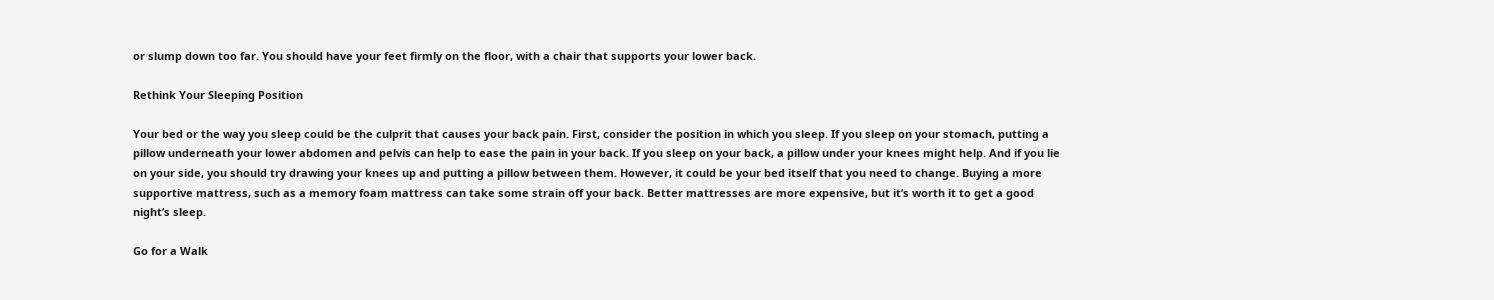or slump down too far. You should have your feet firmly on the floor, with a chair that supports your lower back.

Rethink Your Sleeping Position

Your bed or the way you sleep could be the culprit that causes your back pain. First, consider the position in which you sleep. If you sleep on your stomach, putting a pillow underneath your lower abdomen and pelvis can help to ease the pain in your back. If you sleep on your back, a pillow under your knees might help. And if you lie on your side, you should try drawing your knees up and putting a pillow between them. However, it could be your bed itself that you need to change. Buying a more supportive mattress, such as a memory foam mattress can take some strain off your back. Better mattresses are more expensive, but it’s worth it to get a good night’s sleep.

Go for a Walk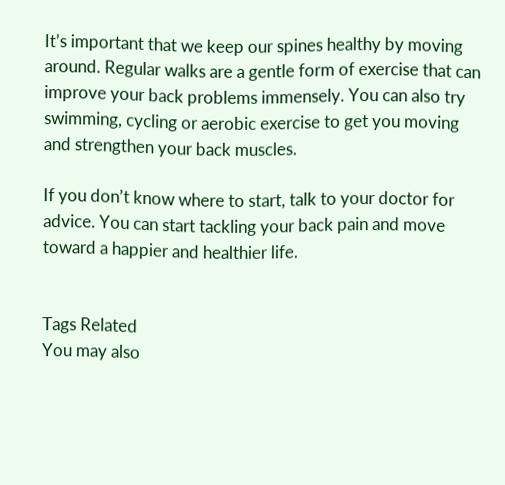It’s important that we keep our spines healthy by moving around. Regular walks are a gentle form of exercise that can improve your back problems immensely. You can also try swimming, cycling or aerobic exercise to get you moving and strengthen your back muscles.

If you don’t know where to start, talk to your doctor for advice. You can start tackling your back pain and move toward a happier and healthier life.


Tags Related
You may also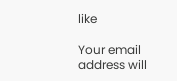like

Your email address will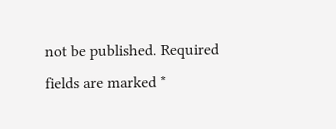not be published. Required fields are marked *